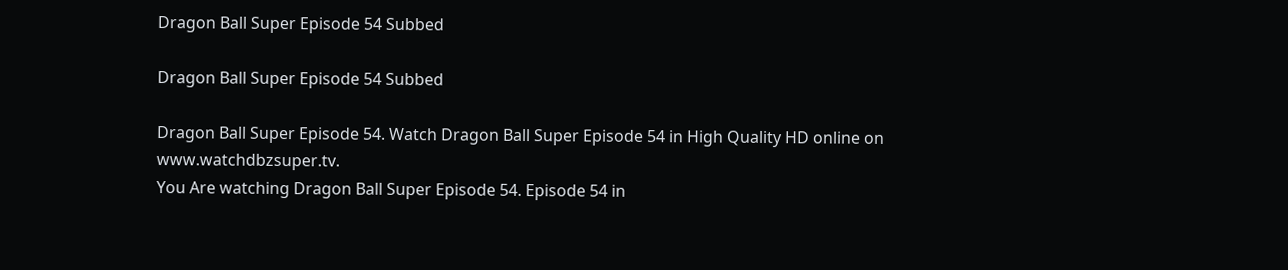Dragon Ball Super Episode 54 Subbed

Dragon Ball Super Episode 54 Subbed

Dragon Ball Super Episode 54. Watch Dragon Ball Super Episode 54 in High Quality HD online on www.watchdbzsuper.tv.
You Are watching Dragon Ball Super Episode 54. Episode 54 in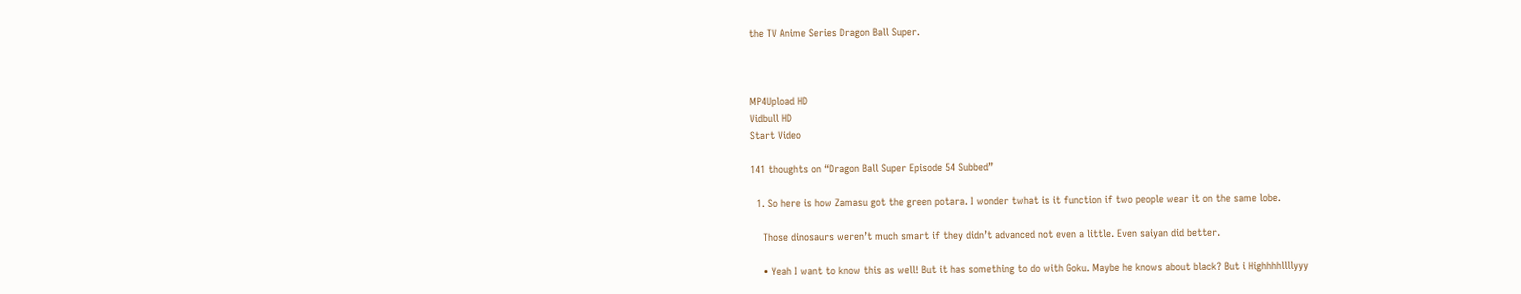the TV Anime Series Dragon Ball Super.



MP4Upload HD
Vidbull HD
Start Video

141 thoughts on “Dragon Ball Super Episode 54 Subbed”

  1. So here is how Zamasu got the green potara. I wonder twhat is it function if two people wear it on the same lobe.

    Those dinosaurs weren’t much smart if they didn’t advanced not even a little. Even saiyan did better.

    • Yeah I want to know this as well! But it has something to do with Goku. Maybe he knows about black? But i Highhhhllllyyy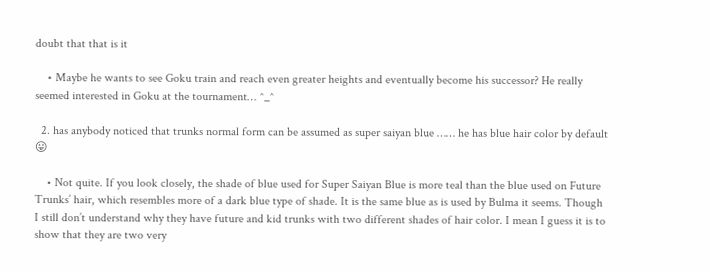doubt that that is it

    • Maybe he wants to see Goku train and reach even greater heights and eventually become his successor? He really seemed interested in Goku at the tournament… ^_^

  2. has anybody noticed that trunks normal form can be assumed as super saiyan blue …… he has blue hair color by default 😛

    • Not quite. If you look closely, the shade of blue used for Super Saiyan Blue is more teal than the blue used on Future Trunks’ hair, which resembles more of a dark blue type of shade. It is the same blue as is used by Bulma it seems. Though I still don’t understand why they have future and kid trunks with two different shades of hair color. I mean I guess it is to show that they are two very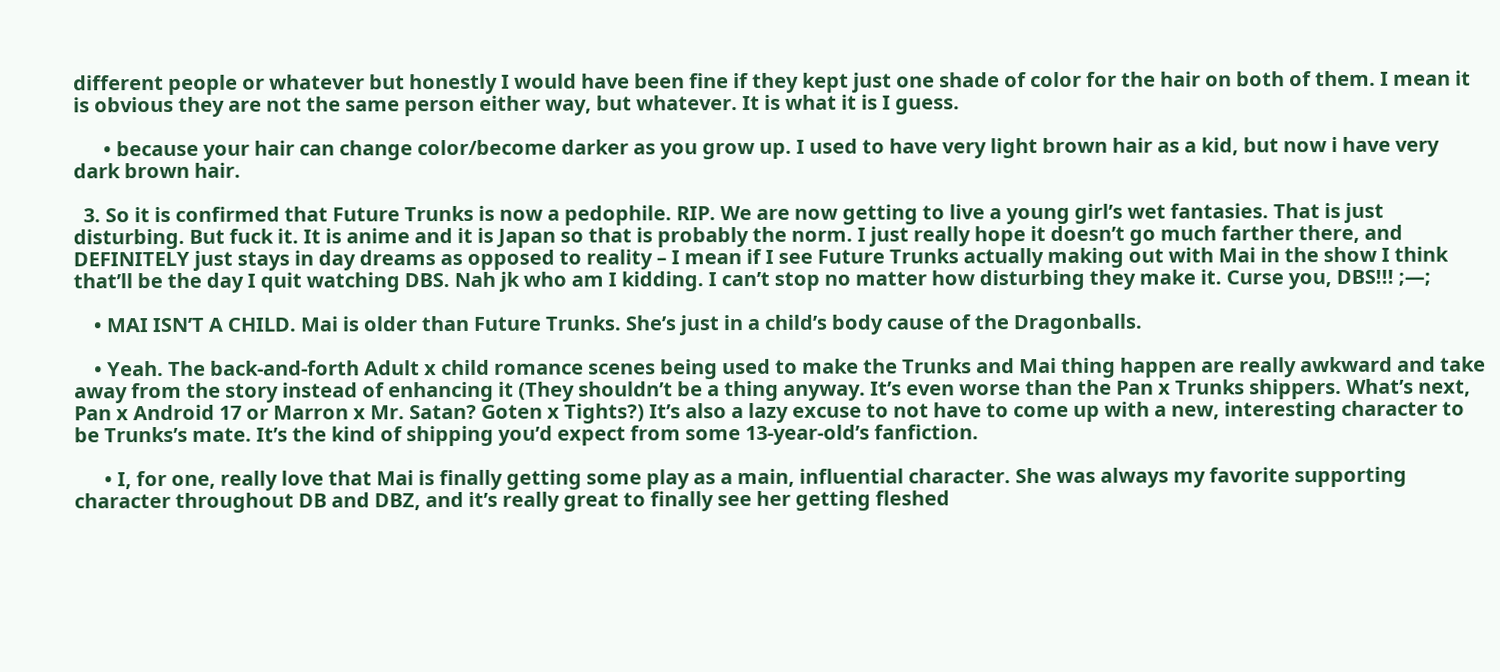different people or whatever but honestly I would have been fine if they kept just one shade of color for the hair on both of them. I mean it is obvious they are not the same person either way, but whatever. It is what it is I guess.

      • because your hair can change color/become darker as you grow up. I used to have very light brown hair as a kid, but now i have very dark brown hair.

  3. So it is confirmed that Future Trunks is now a pedophile. RIP. We are now getting to live a young girl’s wet fantasies. That is just disturbing. But fuck it. It is anime and it is Japan so that is probably the norm. I just really hope it doesn’t go much farther there, and DEFINITELY just stays in day dreams as opposed to reality – I mean if I see Future Trunks actually making out with Mai in the show I think that’ll be the day I quit watching DBS. Nah jk who am I kidding. I can’t stop no matter how disturbing they make it. Curse you, DBS!!! ;—;

    • MAI ISN’T A CHILD. Mai is older than Future Trunks. She’s just in a child’s body cause of the Dragonballs.

    • Yeah. The back-and-forth Adult x child romance scenes being used to make the Trunks and Mai thing happen are really awkward and take away from the story instead of enhancing it (They shouldn’t be a thing anyway. It’s even worse than the Pan x Trunks shippers. What’s next, Pan x Android 17 or Marron x Mr. Satan? Goten x Tights?) It’s also a lazy excuse to not have to come up with a new, interesting character to be Trunks’s mate. It’s the kind of shipping you’d expect from some 13-year-old’s fanfiction.

      • I, for one, really love that Mai is finally getting some play as a main, influential character. She was always my favorite supporting character throughout DB and DBZ, and it’s really great to finally see her getting fleshed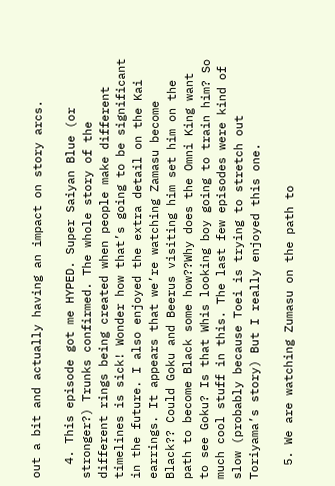out a bit and actually having an impact on story arcs.

  4. This episode got me HYPED. Super Saiyan Blue (or stronger?) Trunks confirmed. The whole story of the different rings being created when people make different timelines is sick! Wonder how that’s going to be significant in the future. I also enjoyed the extra detail on the Kai earrings. It appears that we’re watching Zamasu become Black?? Could Goku and Beerus visiting him set him on the path to become Black some how??Why does the Omni King want to see Goku? Is that Whis looking boy going to train him? So much cool stuff in this. The last few episodes were kind of slow (probably because Toei is trying to stretch out Toriyama’s story) But I really enjoyed this one.

  5. We are watching Zumasu on the path to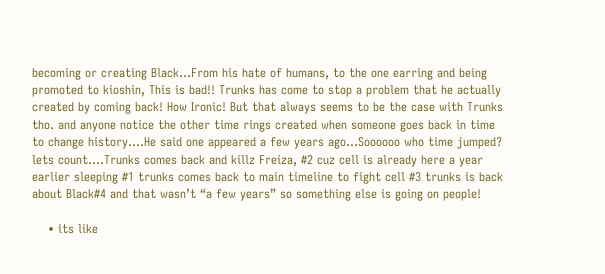becoming or creating Black…From his hate of humans, to the one earring and being promoted to kioshin, This is bad!! Trunks has come to stop a problem that he actually created by coming back! How Ironic! But that always seems to be the case with Trunks tho. and anyone notice the other time rings created when someone goes back in time to change history….He said one appeared a few years ago…Soooooo who time jumped? lets count….Trunks comes back and killz Freiza, #2 cuz cell is already here a year earlier sleeping #1 trunks comes back to main timeline to fight cell #3 trunks is back about Black#4 and that wasn’t “a few years” so something else is going on people!

    • its like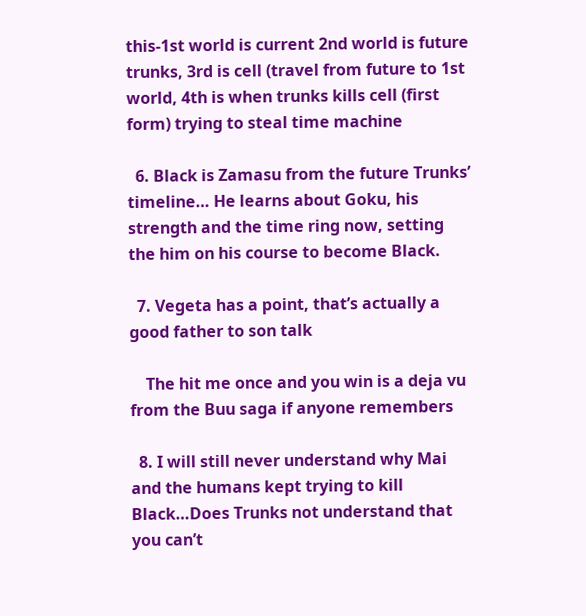this-1st world is current 2nd world is future trunks, 3rd is cell (travel from future to 1st world, 4th is when trunks kills cell (first form) trying to steal time machine

  6. Black is Zamasu from the future Trunks’ timeline… He learns about Goku, his strength and the time ring now, setting the him on his course to become Black.

  7. Vegeta has a point, that’s actually a good father to son talk

    The hit me once and you win is a deja vu from the Buu saga if anyone remembers

  8. I will still never understand why Mai and the humans kept trying to kill Black…Does Trunks not understand that you can’t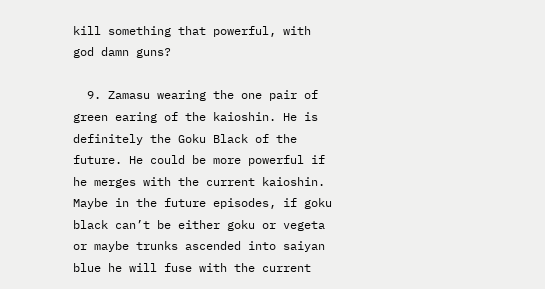kill something that powerful, with god damn guns?

  9. Zamasu wearing the one pair of green earing of the kaioshin. He is definitely the Goku Black of the future. He could be more powerful if he merges with the current kaioshin. Maybe in the future episodes, if goku black can’t be either goku or vegeta or maybe trunks ascended into saiyan blue he will fuse with the current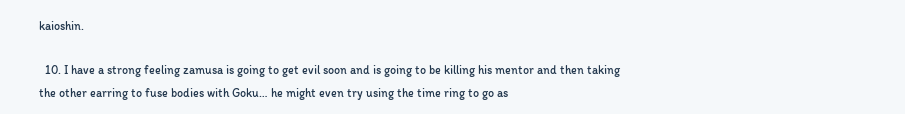kaioshin.

  10. I have a strong feeling zamusa is going to get evil soon and is going to be killing his mentor and then taking the other earring to fuse bodies with Goku… he might even try using the time ring to go as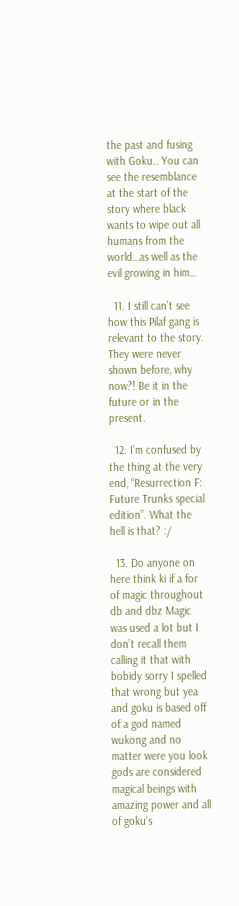the past and fusing with Goku.. You can see the resemblance at the start of the story where black wants to wipe out all humans from the world…as well as the evil growing in him…

  11. I still can’t see how this Pilaf gang is relevant to the story. They were never shown before, why now?! Be it in the future or in the present.

  12. I’m confused by the thing at the very end, “Resurrection F: Future Trunks special edition”. What the hell is that? :/

  13. Do anyone on here think ki if a for of magic throughout db and dbz Magic was used a lot but I don’t recall them calling it that with bobidy sorry I spelled that wrong but yea and goku is based off of a god named wukong and no matter were you look gods are considered magical beings with amazing power and all of goku’s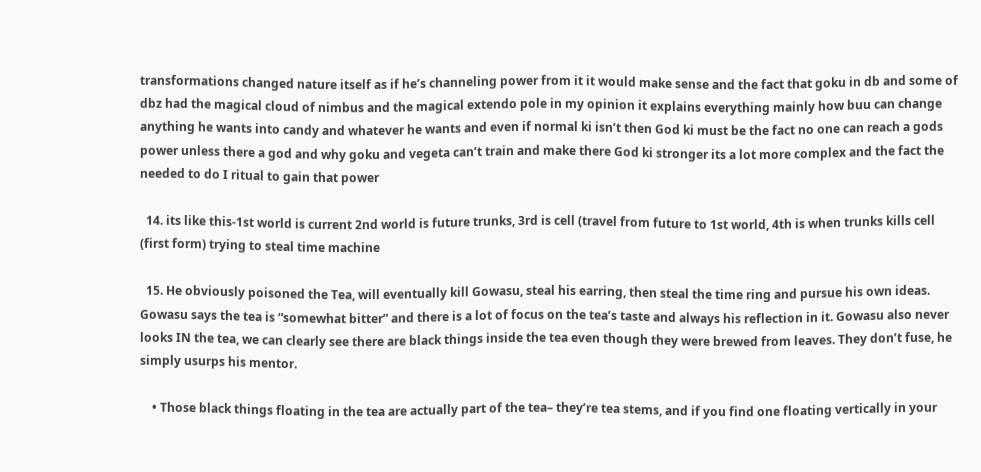transformations changed nature itself as if he’s channeling power from it it would make sense and the fact that goku in db and some of dbz had the magical cloud of nimbus and the magical extendo pole in my opinion it explains everything mainly how buu can change anything he wants into candy and whatever he wants and even if normal ki isn’t then God ki must be the fact no one can reach a gods power unless there a god and why goku and vegeta can’t train and make there God ki stronger its a lot more complex and the fact the needed to do I ritual to gain that power

  14. its like this-1st world is current 2nd world is future trunks, 3rd is cell (travel from future to 1st world, 4th is when trunks kills cell (first form) trying to steal time machine

  15. He obviously poisoned the Tea, will eventually kill Gowasu, steal his earring, then steal the time ring and pursue his own ideas. Gowasu says the tea is “somewhat bitter” and there is a lot of focus on the tea’s taste and always his reflection in it. Gowasu also never looks IN the tea, we can clearly see there are black things inside the tea even though they were brewed from leaves. They don’t fuse, he simply usurps his mentor.

    • Those black things floating in the tea are actually part of the tea– they’re tea stems, and if you find one floating vertically in your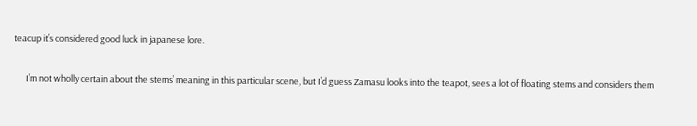teacup it’s considered good luck in japanese lore.

      I’m not wholly certain about the stems’ meaning in this particular scene, but I’d guess Zamasu looks into the teapot, sees a lot of floating stems and considers them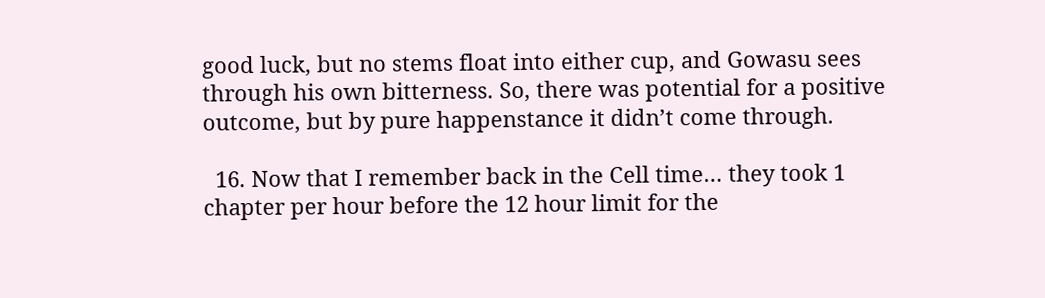good luck, but no stems float into either cup, and Gowasu sees through his own bitterness. So, there was potential for a positive outcome, but by pure happenstance it didn’t come through.

  16. Now that I remember back in the Cell time… they took 1 chapter per hour before the 12 hour limit for the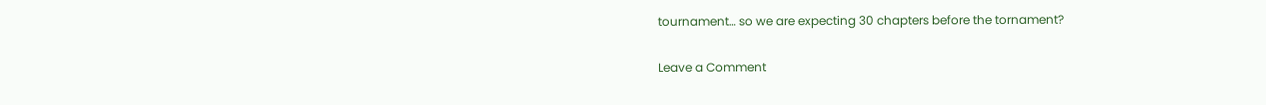tournament… so we are expecting 30 chapters before the tornament?

Leave a Comment